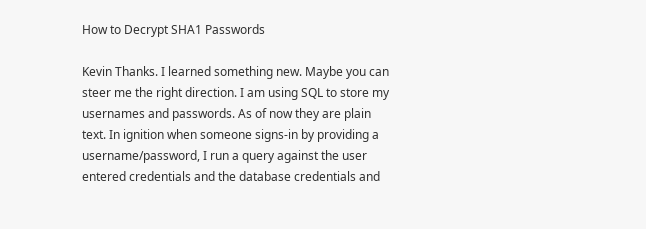How to Decrypt SHA1 Passwords

Kevin Thanks. I learned something new. Maybe you can steer me the right direction. I am using SQL to store my usernames and passwords. As of now they are plain text. In ignition when someone signs-in by providing a username/password, I run a query against the user entered credentials and the database credentials and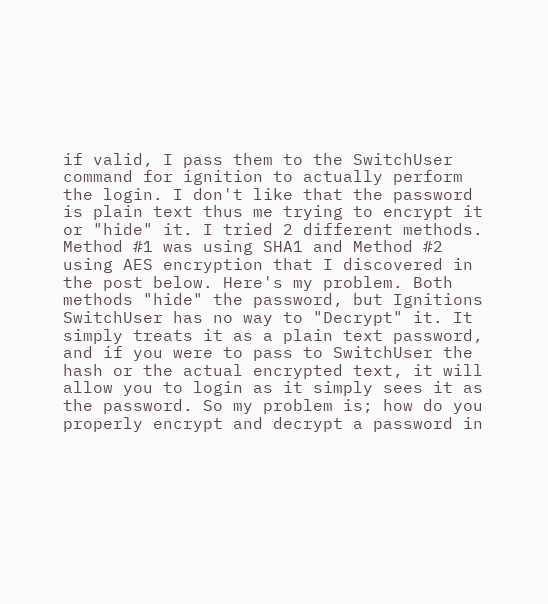if valid, I pass them to the SwitchUser command for ignition to actually perform the login. I don't like that the password is plain text thus me trying to encrypt it or "hide" it. I tried 2 different methods. Method #1 was using SHA1 and Method #2 using AES encryption that I discovered in the post below. Here's my problem. Both methods "hide" the password, but Ignitions SwitchUser has no way to "Decrypt" it. It simply treats it as a plain text password, and if you were to pass to SwitchUser the hash or the actual encrypted text, it will allow you to login as it simply sees it as the password. So my problem is; how do you properly encrypt and decrypt a password in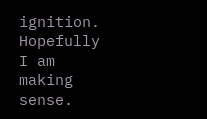ignition. Hopefully I am making sense.